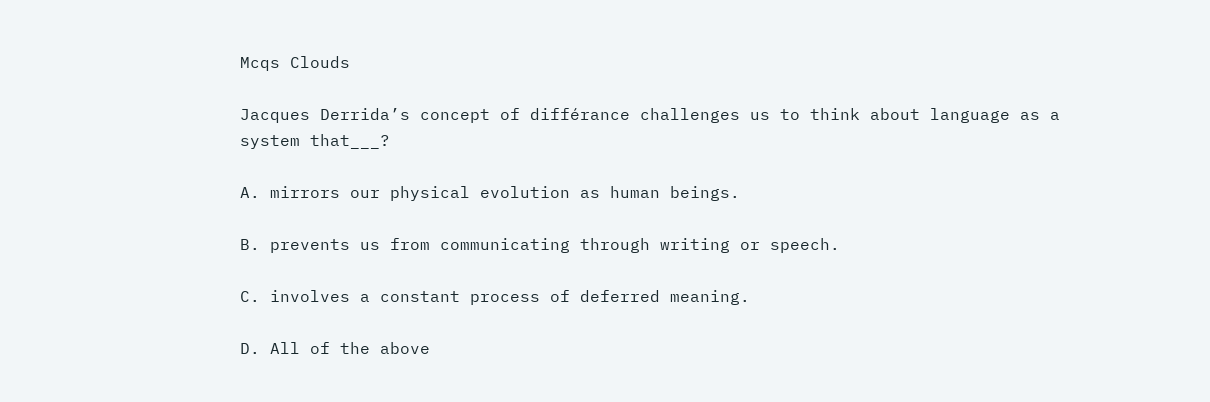Mcqs Clouds

Jacques Derrida’s concept of différance challenges us to think about language as a system that___?

A. mirrors our physical evolution as human beings.

B. prevents us from communicating through writing or speech.

C. involves a constant process of deferred meaning.

D. All of the above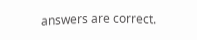answers are correct.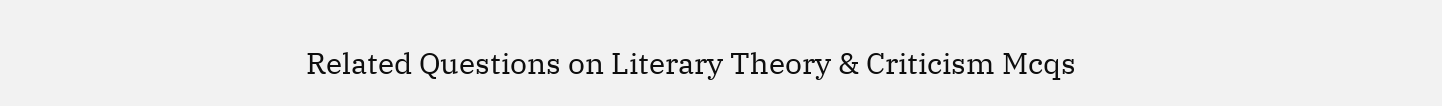Related Questions on Literary Theory & Criticism Mcqs